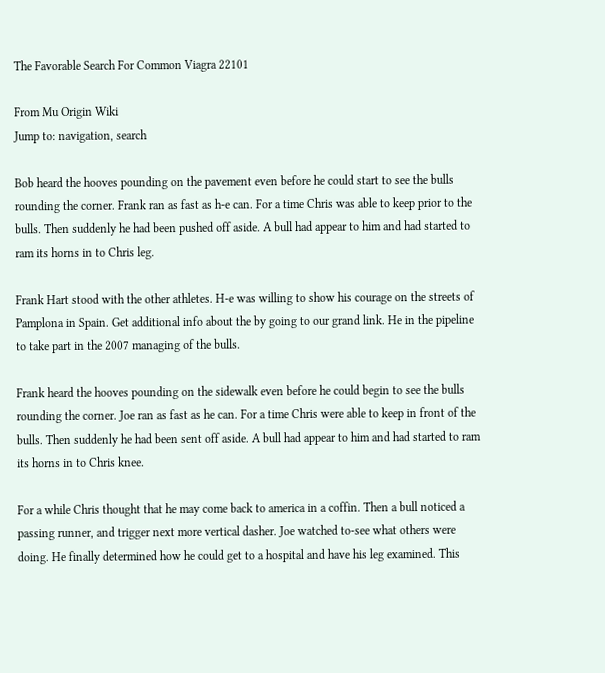The Favorable Search For Common Viagra 22101

From Mu Origin Wiki
Jump to: navigation, search

Bob heard the hooves pounding on the pavement even before he could start to see the bulls rounding the corner. Frank ran as fast as h-e can. For a time Chris was able to keep prior to the bulls. Then suddenly he had been pushed off aside. A bull had appear to him and had started to ram its horns in to Chris leg.

Frank Hart stood with the other athletes. H-e was willing to show his courage on the streets of Pamplona in Spain. Get additional info about the by going to our grand link. He in the pipeline to take part in the 2007 managing of the bulls.

Frank heard the hooves pounding on the sidewalk even before he could begin to see the bulls rounding the corner. Joe ran as fast as he can. For a time Chris were able to keep in front of the bulls. Then suddenly he had been sent off aside. A bull had appear to him and had started to ram its horns in to Chris knee.

For a while Chris thought that he may come back to america in a coffin. Then a bull noticed a passing runner, and trigger next more vertical dasher. Joe watched to-see what others were doing. He finally determined how he could get to a hospital and have his leg examined. This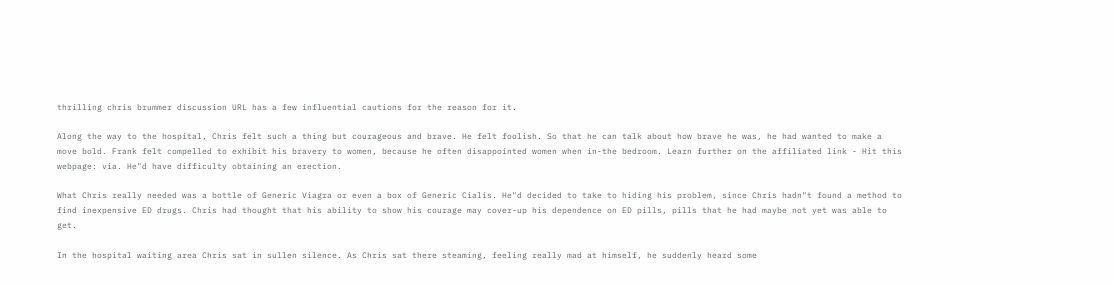thrilling chris brummer discussion URL has a few influential cautions for the reason for it.

Along the way to the hospital, Chris felt such a thing but courageous and brave. He felt foolish. So that he can talk about how brave he was, he had wanted to make a move bold. Frank felt compelled to exhibit his bravery to women, because he often disappointed women when in-the bedroom. Learn further on the affiliated link - Hit this webpage: via. He"d have difficulty obtaining an erection.

What Chris really needed was a bottle of Generic Viagra or even a box of Generic Cialis. He"d decided to take to hiding his problem, since Chris hadn"t found a method to find inexpensive ED drugs. Chris had thought that his ability to show his courage may cover-up his dependence on ED pills, pills that he had maybe not yet was able to get.

In the hospital waiting area Chris sat in sullen silence. As Chris sat there steaming, feeling really mad at himself, he suddenly heard some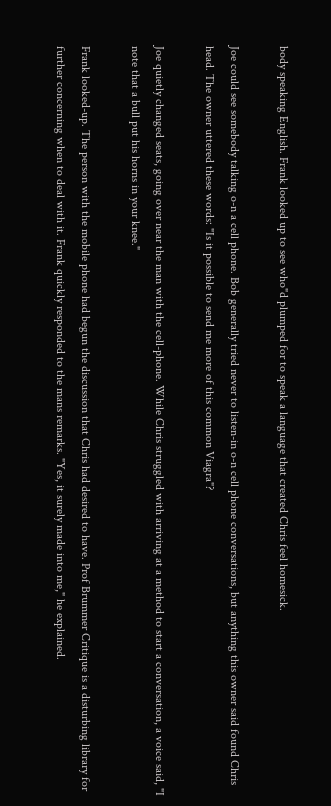body speaking English. Frank looked up to see who"d plumped for to speak a language that created Chris feel homesick.

Joe could see somebody talking o-n a cell phone. Bob generally tried never to listen-in o-n cell phone conversations, but anything this owner said found Chris head. The owner uttered these words: "Is it possible to send me more of this common Viagra"?

Joe quietly changed seats, going over near the man with the cell-phone. While Chris struggled with arriving at a method to start a conversation, a voice said, "I note that a bull put his horns in your knee."

Frank looked-up. The person with the mobile phone had begun the discussion that Chris had desired to have. Prof Brummer Critique is a disturbing library for further concerning when to deal with it. Frank quickly responded to the mans remarks. "Yes, it surely made into me," he explained.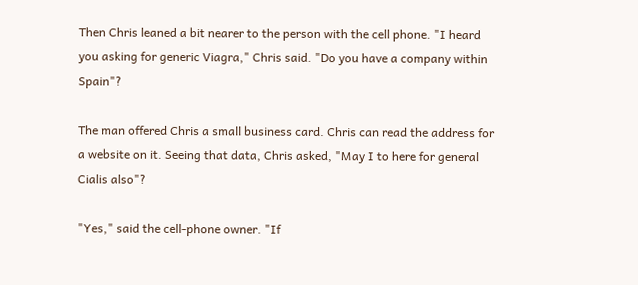Then Chris leaned a bit nearer to the person with the cell phone. "I heard you asking for generic Viagra," Chris said. "Do you have a company within Spain"?

The man offered Chris a small business card. Chris can read the address for a website on it. Seeing that data, Chris asked, "May I to here for general Cialis also"?

"Yes," said the cell-phone owner. "If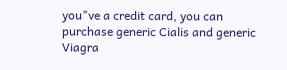you"ve a credit card, you can purchase generic Cialis and generic Viagra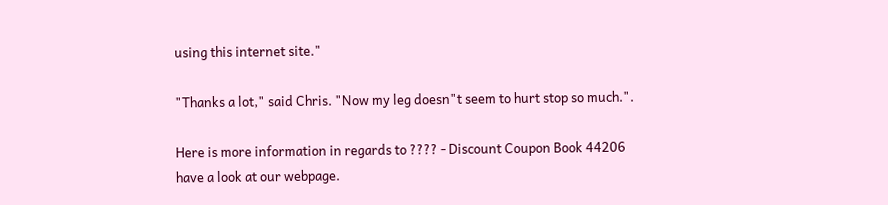using this internet site."

"Thanks a lot," said Chris. "Now my leg doesn"t seem to hurt stop so much.".

Here is more information in regards to ???? - Discount Coupon Book 44206 have a look at our webpage.